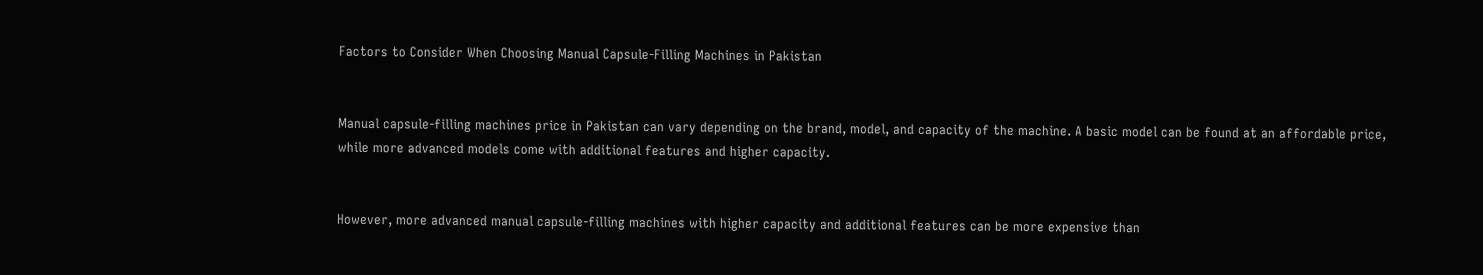Factors to Consider When Choosing Manual Capsule-Filling Machines in Pakistan


Manual capsule-filling machines price in Pakistan can vary depending on the brand, model, and capacity of the machine. A basic model can be found at an affordable price, while more advanced models come with additional features and higher capacity.


However, more advanced manual capsule-filling machines with higher capacity and additional features can be more expensive than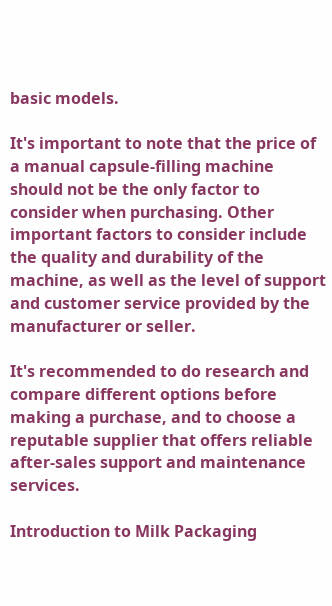basic models.

It's important to note that the price of a manual capsule-filling machine should not be the only factor to consider when purchasing. Other important factors to consider include the quality and durability of the machine, as well as the level of support and customer service provided by the manufacturer or seller.

It's recommended to do research and compare different options before making a purchase, and to choose a reputable supplier that offers reliable after-sales support and maintenance services.

Introduction to Milk Packaging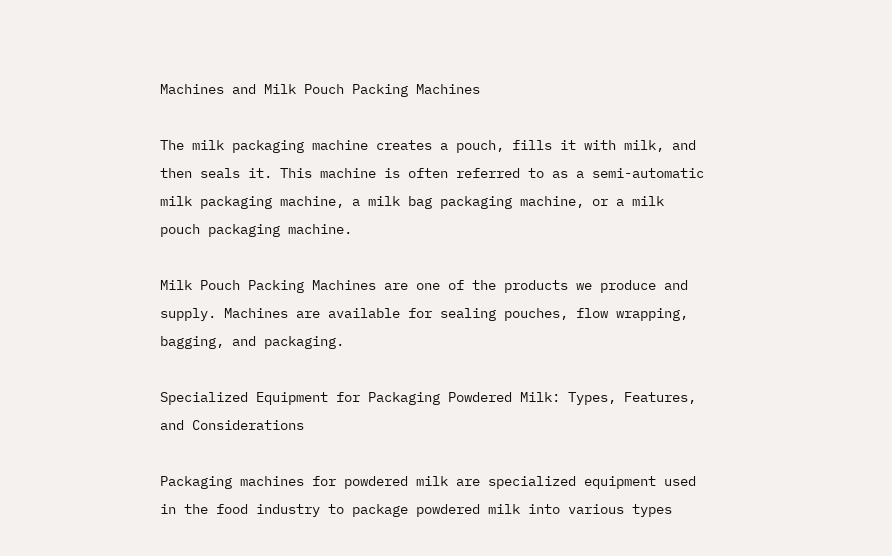Machines and Milk Pouch Packing Machines

The milk packaging machine creates a pouch, fills it with milk, and then seals it. This machine is often referred to as a semi-automatic milk packaging machine, a milk bag packaging machine, or a milk pouch packaging machine.

Milk Pouch Packing Machines are one of the products we produce and supply. Machines are available for sealing pouches, flow wrapping, bagging, and packaging.

Specialized Equipment for Packaging Powdered Milk: Types, Features, and Considerations

Packaging machines for powdered milk are specialized equipment used in the food industry to package powdered milk into various types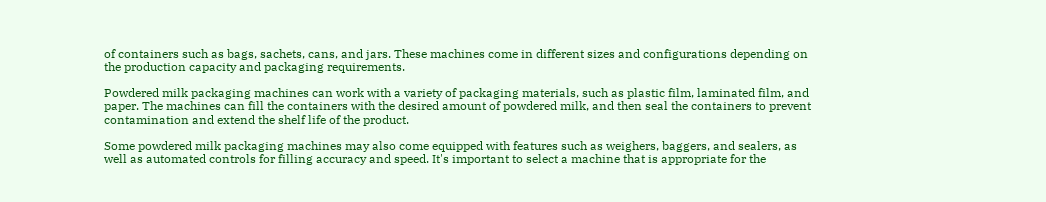of containers such as bags, sachets, cans, and jars. These machines come in different sizes and configurations depending on the production capacity and packaging requirements.

Powdered milk packaging machines can work with a variety of packaging materials, such as plastic film, laminated film, and paper. The machines can fill the containers with the desired amount of powdered milk, and then seal the containers to prevent contamination and extend the shelf life of the product.

Some powdered milk packaging machines may also come equipped with features such as weighers, baggers, and sealers, as well as automated controls for filling accuracy and speed. It's important to select a machine that is appropriate for the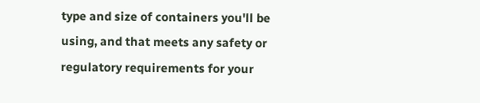type and size of containers you'll be using, and that meets any safety or regulatory requirements for your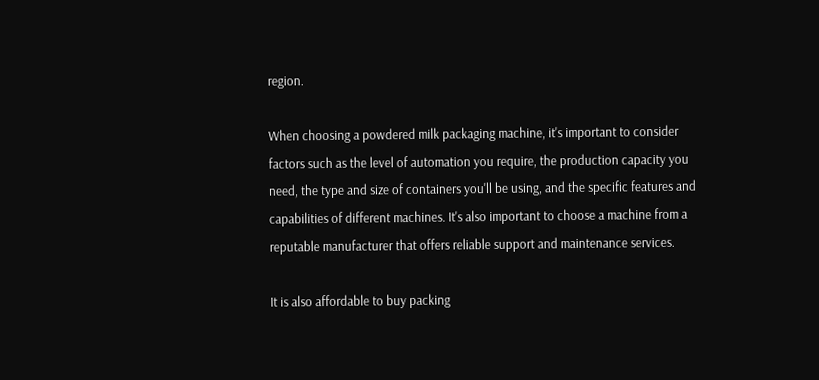region.

When choosing a powdered milk packaging machine, it's important to consider factors such as the level of automation you require, the production capacity you need, the type and size of containers you'll be using, and the specific features and capabilities of different machines. It's also important to choose a machine from a reputable manufacturer that offers reliable support and maintenance services.

It is also affordable to buy packing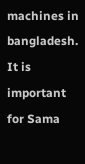machines in bangladesh. It is important for Sama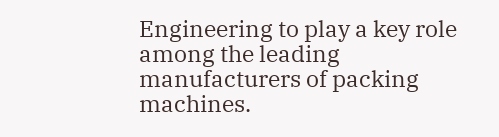Engineering to play a key role among the leading manufacturers of packing machines.